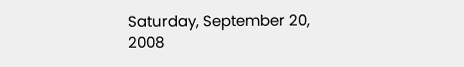Saturday, September 20, 2008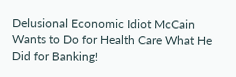Delusional Economic Idiot McCain Wants to Do for Health Care What He Did for Banking!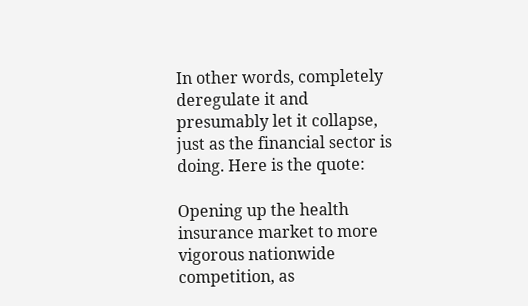In other words, completely deregulate it and presumably let it collapse, just as the financial sector is doing. Here is the quote:

Opening up the health insurance market to more vigorous nationwide competition, as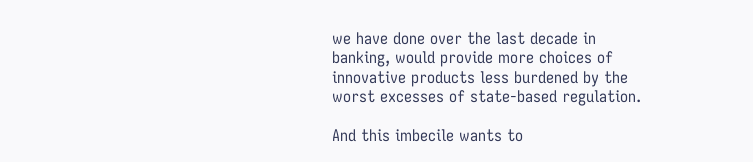we have done over the last decade in banking, would provide more choices of innovative products less burdened by the worst excesses of state-based regulation.

And this imbecile wants to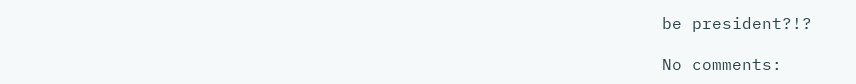be president?!?

No comments: